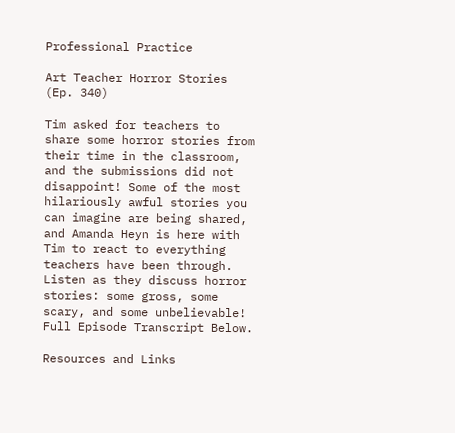Professional Practice

Art Teacher Horror Stories (Ep. 340)

Tim asked for teachers to share some horror stories from their time in the classroom, and the submissions did not disappoint! Some of the most hilariously awful stories you can imagine are being shared, and Amanda Heyn is here with Tim to react to everything teachers have been through. Listen as they discuss horror stories: some gross, some scary, and some unbelievable!  Full Episode Transcript Below.

Resources and Links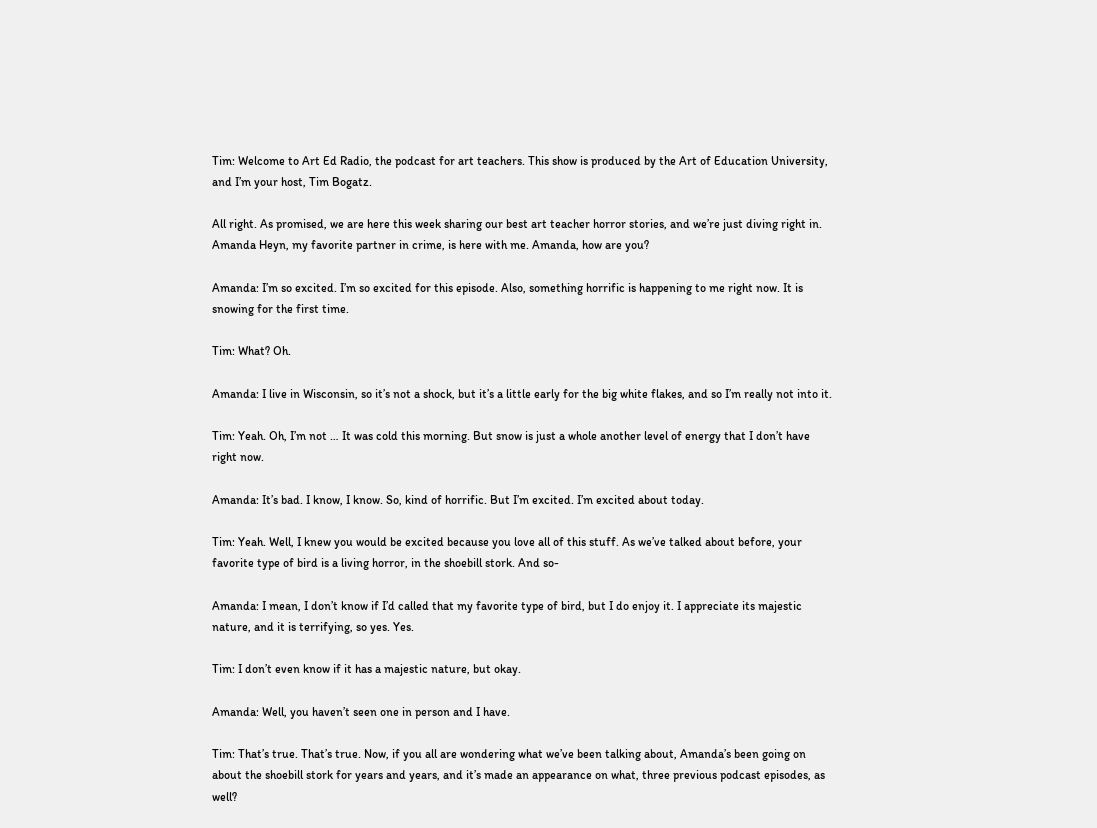Tim: Welcome to Art Ed Radio, the podcast for art teachers. This show is produced by the Art of Education University, and I’m your host, Tim Bogatz.

All right. As promised, we are here this week sharing our best art teacher horror stories, and we’re just diving right in. Amanda Heyn, my favorite partner in crime, is here with me. Amanda, how are you?

Amanda: I’m so excited. I’m so excited for this episode. Also, something horrific is happening to me right now. It is snowing for the first time.

Tim: What? Oh.

Amanda: I live in Wisconsin, so it’s not a shock, but it’s a little early for the big white flakes, and so I’m really not into it.

Tim: Yeah. Oh, I’m not … It was cold this morning. But snow is just a whole another level of energy that I don’t have right now.

Amanda: It’s bad. I know, I know. So, kind of horrific. But I’m excited. I’m excited about today.

Tim: Yeah. Well, I knew you would be excited because you love all of this stuff. As we’ve talked about before, your favorite type of bird is a living horror, in the shoebill stork. And so-

Amanda: I mean, I don’t know if I’d called that my favorite type of bird, but I do enjoy it. I appreciate its majestic nature, and it is terrifying, so yes. Yes.

Tim: I don’t even know if it has a majestic nature, but okay.

Amanda: Well, you haven’t seen one in person and I have.

Tim: That’s true. That’s true. Now, if you all are wondering what we’ve been talking about, Amanda’s been going on about the shoebill stork for years and years, and it’s made an appearance on what, three previous podcast episodes, as well?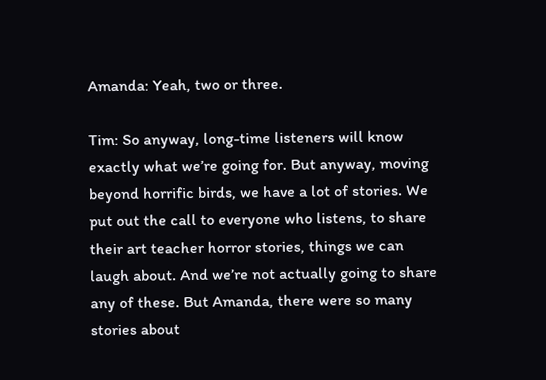Amanda: Yeah, two or three.

Tim: So anyway, long-time listeners will know exactly what we’re going for. But anyway, moving beyond horrific birds, we have a lot of stories. We put out the call to everyone who listens, to share their art teacher horror stories, things we can laugh about. And we’re not actually going to share any of these. But Amanda, there were so many stories about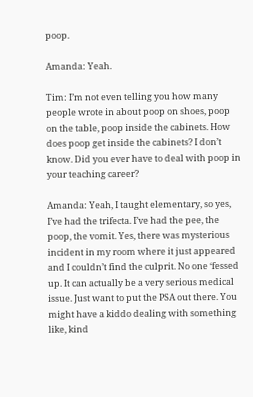poop.

Amanda: Yeah.

Tim: I’m not even telling you how many people wrote in about poop on shoes, poop on the table, poop inside the cabinets. How does poop get inside the cabinets? I don’t know. Did you ever have to deal with poop in your teaching career?

Amanda: Yeah, I taught elementary, so yes, I’ve had the trifecta. I’ve had the pee, the poop, the vomit. Yes, there was mysterious incident in my room where it just appeared and I couldn’t find the culprit. No one ‘fessed up. It can actually be a very serious medical issue. Just want to put the PSA out there. You might have a kiddo dealing with something like, kind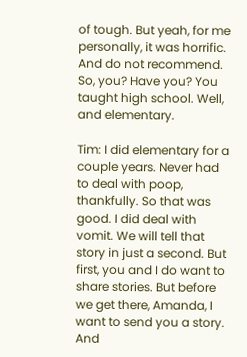of tough. But yeah, for me personally, it was horrific. And do not recommend. So, you? Have you? You taught high school. Well, and elementary.

Tim: I did elementary for a couple years. Never had to deal with poop, thankfully. So that was good. I did deal with vomit. We will tell that story in just a second. But first, you and I do want to share stories. But before we get there, Amanda, I want to send you a story. And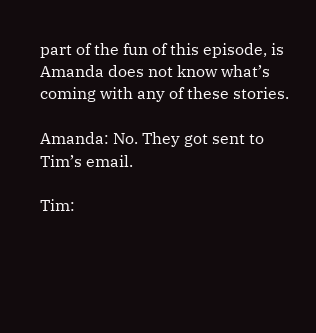part of the fun of this episode, is Amanda does not know what’s coming with any of these stories.

Amanda: No. They got sent to Tim’s email.

Tim: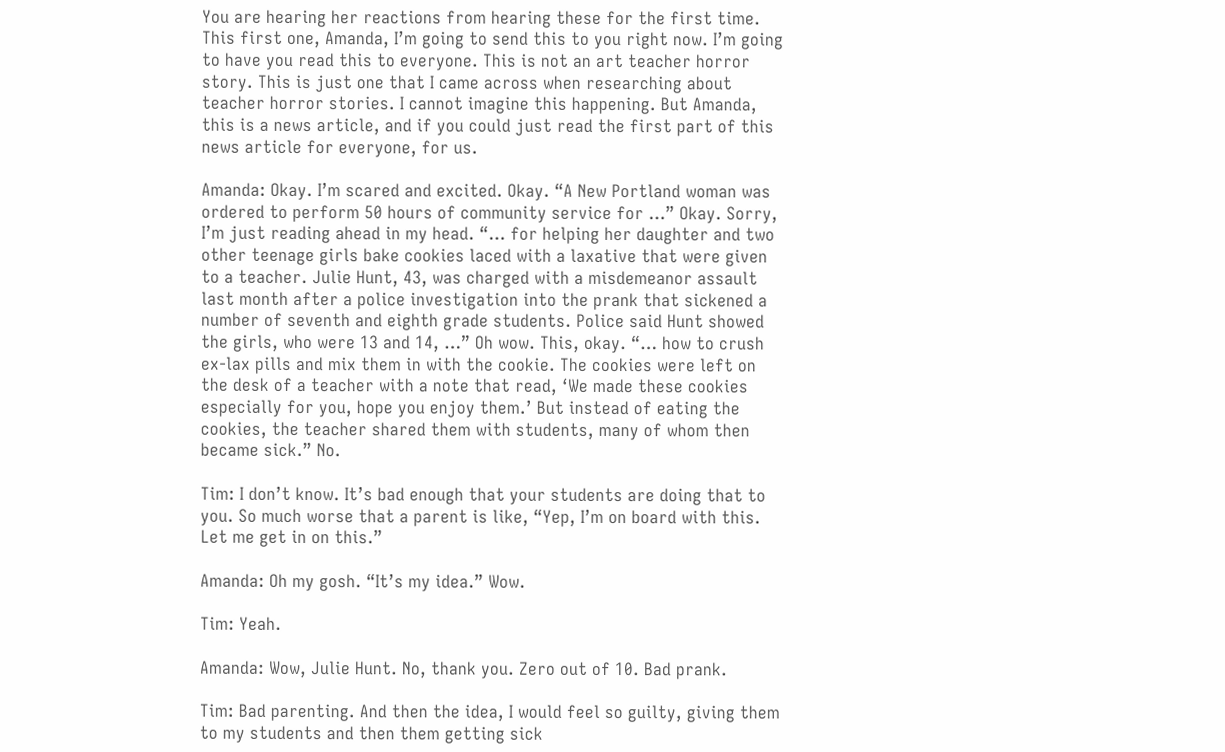You are hearing her reactions from hearing these for the first time. This first one, Amanda, I’m going to send this to you right now. I’m going to have you read this to everyone. This is not an art teacher horror story. This is just one that I came across when researching about teacher horror stories. I cannot imagine this happening. But Amanda, this is a news article, and if you could just read the first part of this news article for everyone, for us.

Amanda: Okay. I’m scared and excited. Okay. “A New Portland woman was ordered to perform 50 hours of community service for …” Okay. Sorry, I’m just reading ahead in my head. “… for helping her daughter and two other teenage girls bake cookies laced with a laxative that were given to a teacher. Julie Hunt, 43, was charged with a misdemeanor assault last month after a police investigation into the prank that sickened a number of seventh and eighth grade students. Police said Hunt showed the girls, who were 13 and 14, …” Oh wow. This, okay. “… how to crush ex-lax pills and mix them in with the cookie. The cookies were left on the desk of a teacher with a note that read, ‘We made these cookies especially for you, hope you enjoy them.’ But instead of eating the cookies, the teacher shared them with students, many of whom then became sick.” No.

Tim: I don’t know. It’s bad enough that your students are doing that to you. So much worse that a parent is like, “Yep, I’m on board with this. Let me get in on this.”

Amanda: Oh my gosh. “It’s my idea.” Wow.

Tim: Yeah.

Amanda: Wow, Julie Hunt. No, thank you. Zero out of 10. Bad prank.

Tim: Bad parenting. And then the idea, I would feel so guilty, giving them to my students and then them getting sick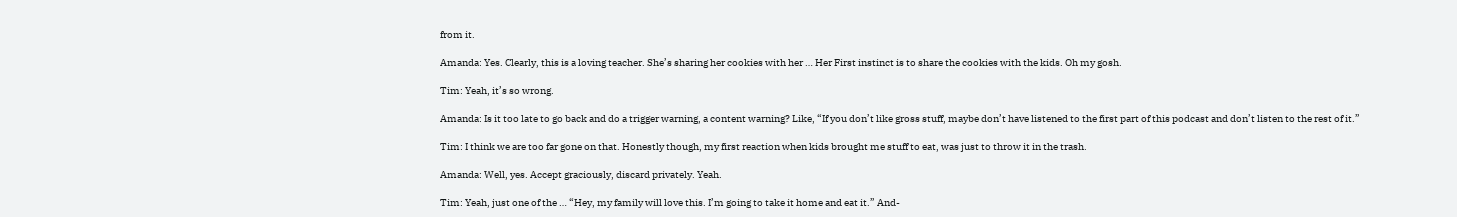from it.

Amanda: Yes. Clearly, this is a loving teacher. She’s sharing her cookies with her … Her First instinct is to share the cookies with the kids. Oh my gosh.

Tim: Yeah, it’s so wrong.

Amanda: Is it too late to go back and do a trigger warning, a content warning? Like, “If you don’t like gross stuff, maybe don’t have listened to the first part of this podcast and don’t listen to the rest of it.”

Tim: I think we are too far gone on that. Honestly though, my first reaction when kids brought me stuff to eat, was just to throw it in the trash.

Amanda: Well, yes. Accept graciously, discard privately. Yeah.

Tim: Yeah, just one of the … “Hey, my family will love this. I’m going to take it home and eat it.” And-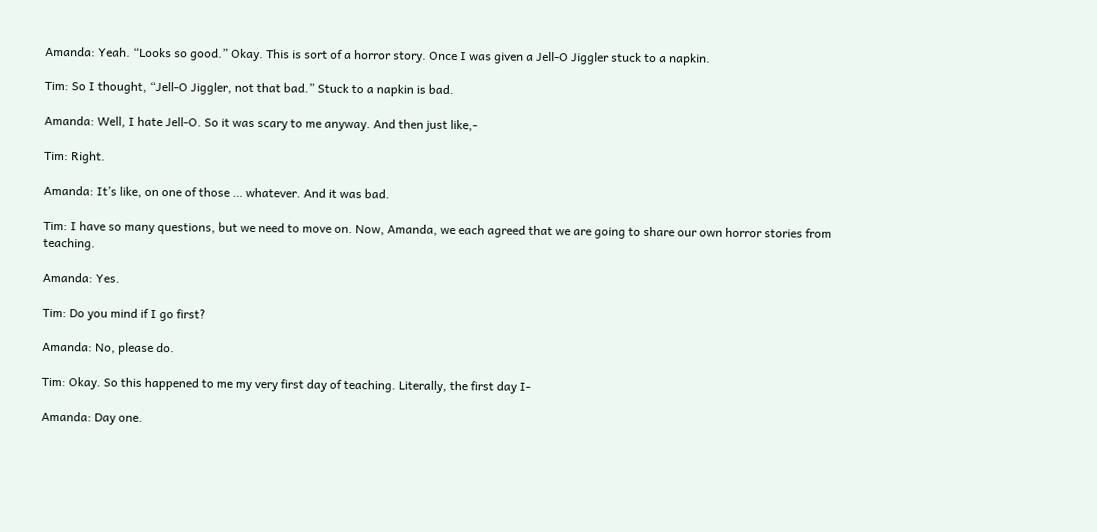Amanda: Yeah. “Looks so good.” Okay. This is sort of a horror story. Once I was given a Jell-O Jiggler stuck to a napkin.

Tim: So I thought, “Jell-O Jiggler, not that bad.” Stuck to a napkin is bad.

Amanda: Well, I hate Jell-O. So it was scary to me anyway. And then just like,-

Tim: Right.

Amanda: It’s like, on one of those … whatever. And it was bad.

Tim: I have so many questions, but we need to move on. Now, Amanda, we each agreed that we are going to share our own horror stories from teaching.

Amanda: Yes.

Tim: Do you mind if I go first?

Amanda: No, please do.

Tim: Okay. So this happened to me my very first day of teaching. Literally, the first day I-

Amanda: Day one.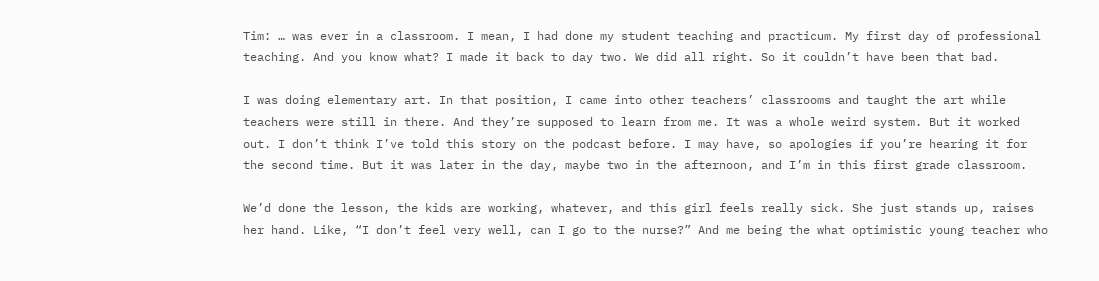Tim: … was ever in a classroom. I mean, I had done my student teaching and practicum. My first day of professional teaching. And you know what? I made it back to day two. We did all right. So it couldn’t have been that bad.

I was doing elementary art. In that position, I came into other teachers’ classrooms and taught the art while teachers were still in there. And they’re supposed to learn from me. It was a whole weird system. But it worked out. I don’t think I’ve told this story on the podcast before. I may have, so apologies if you’re hearing it for the second time. But it was later in the day, maybe two in the afternoon, and I’m in this first grade classroom.

We’d done the lesson, the kids are working, whatever, and this girl feels really sick. She just stands up, raises her hand. Like, “I don’t feel very well, can I go to the nurse?” And me being the what optimistic young teacher who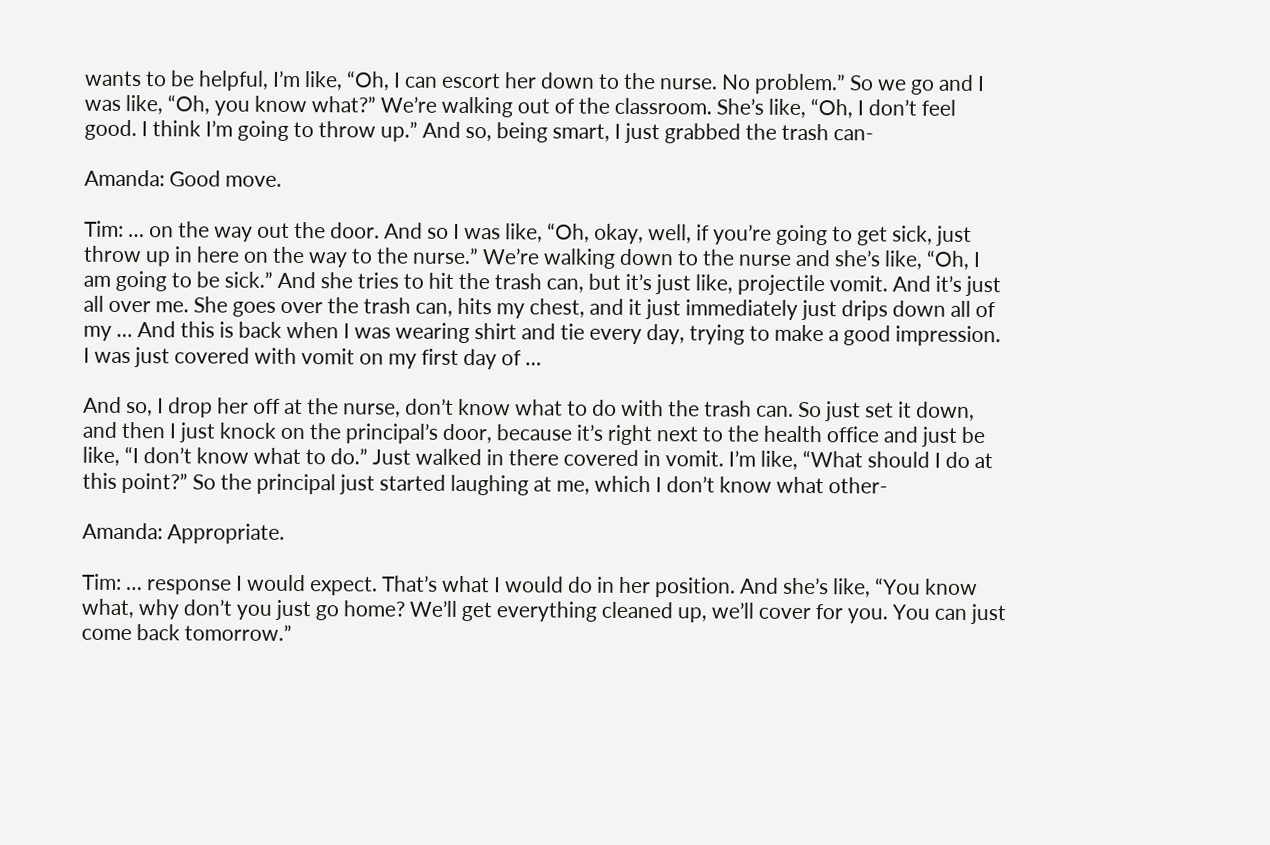wants to be helpful, I’m like, “Oh, I can escort her down to the nurse. No problem.” So we go and I was like, “Oh, you know what?” We’re walking out of the classroom. She’s like, “Oh, I don’t feel good. I think I’m going to throw up.” And so, being smart, I just grabbed the trash can-

Amanda: Good move.

Tim: … on the way out the door. And so I was like, “Oh, okay, well, if you’re going to get sick, just throw up in here on the way to the nurse.” We’re walking down to the nurse and she’s like, “Oh, I am going to be sick.” And she tries to hit the trash can, but it’s just like, projectile vomit. And it’s just all over me. She goes over the trash can, hits my chest, and it just immediately just drips down all of my … And this is back when I was wearing shirt and tie every day, trying to make a good impression. I was just covered with vomit on my first day of …

And so, I drop her off at the nurse, don’t know what to do with the trash can. So just set it down, and then I just knock on the principal’s door, because it’s right next to the health office and just be like, “I don’t know what to do.” Just walked in there covered in vomit. I’m like, “What should I do at this point?” So the principal just started laughing at me, which I don’t know what other-

Amanda: Appropriate.

Tim: … response I would expect. That’s what I would do in her position. And she’s like, “You know what, why don’t you just go home? We’ll get everything cleaned up, we’ll cover for you. You can just come back tomorrow.”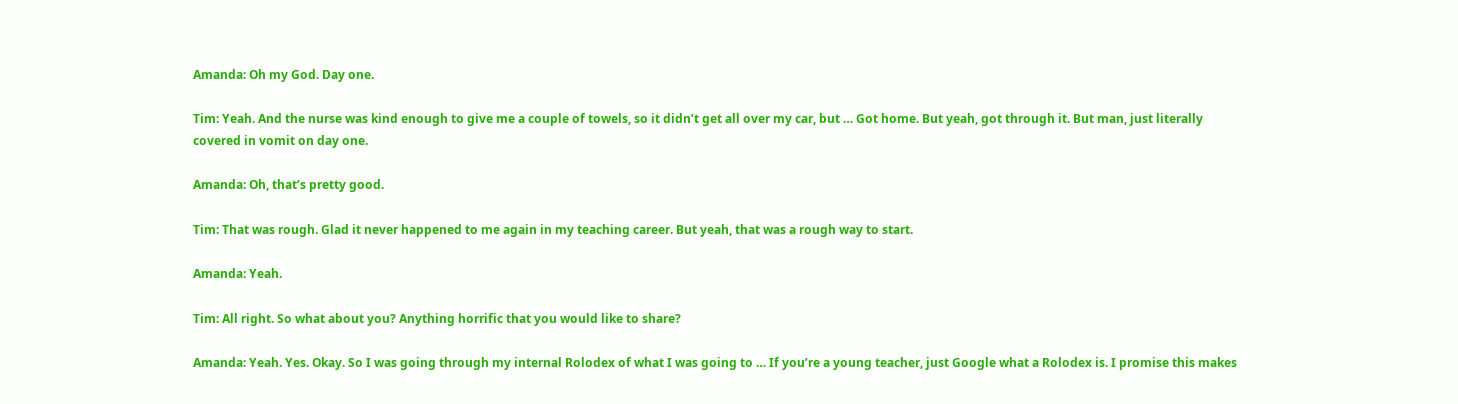Amanda: Oh my God. Day one.

Tim: Yeah. And the nurse was kind enough to give me a couple of towels, so it didn’t get all over my car, but … Got home. But yeah, got through it. But man, just literally covered in vomit on day one.

Amanda: Oh, that’s pretty good.

Tim: That was rough. Glad it never happened to me again in my teaching career. But yeah, that was a rough way to start.

Amanda: Yeah.

Tim: All right. So what about you? Anything horrific that you would like to share?

Amanda: Yeah. Yes. Okay. So I was going through my internal Rolodex of what I was going to … If you’re a young teacher, just Google what a Rolodex is. I promise this makes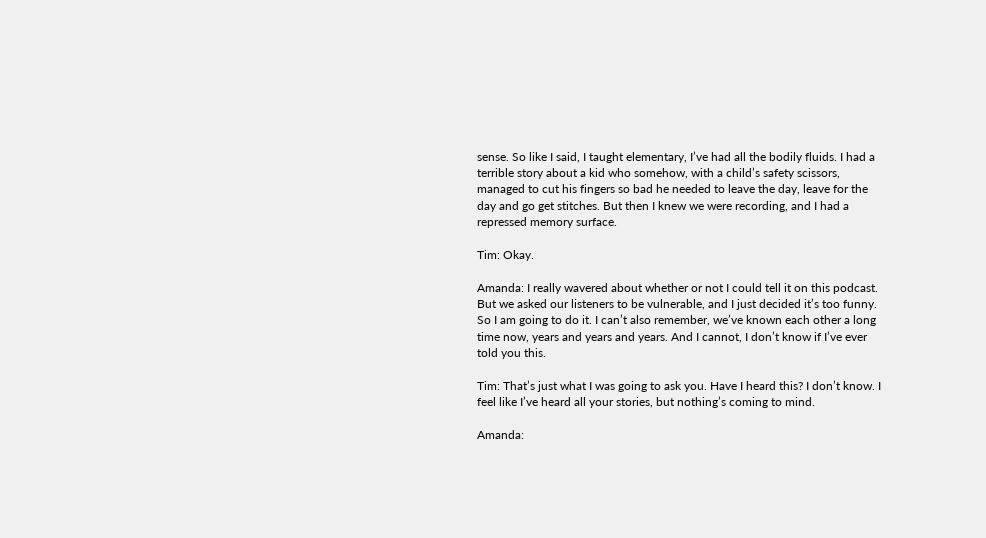sense. So like I said, I taught elementary, I’ve had all the bodily fluids. I had a terrible story about a kid who somehow, with a child’s safety scissors, managed to cut his fingers so bad he needed to leave the day, leave for the day and go get stitches. But then I knew we were recording, and I had a repressed memory surface.

Tim: Okay.

Amanda: I really wavered about whether or not I could tell it on this podcast. But we asked our listeners to be vulnerable, and I just decided it’s too funny. So I am going to do it. I can’t also remember, we’ve known each other a long time now, years and years and years. And I cannot, I don’t know if I’ve ever told you this.

Tim: That’s just what I was going to ask you. Have I heard this? I don’t know. I feel like I’ve heard all your stories, but nothing’s coming to mind.

Amanda: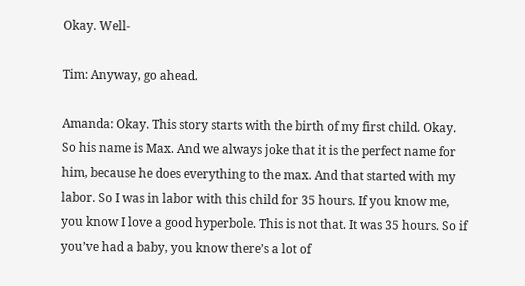Okay. Well-

Tim: Anyway, go ahead.

Amanda: Okay. This story starts with the birth of my first child. Okay. So his name is Max. And we always joke that it is the perfect name for him, because he does everything to the max. And that started with my labor. So I was in labor with this child for 35 hours. If you know me, you know I love a good hyperbole. This is not that. It was 35 hours. So if you’ve had a baby, you know there’s a lot of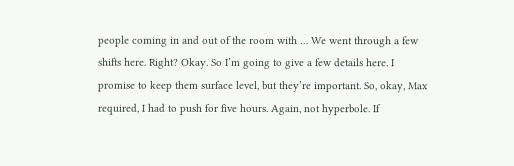people coming in and out of the room with … We went through a few shifts here. Right? Okay. So I’m going to give a few details here. I promise to keep them surface level, but they’re important. So, okay, Max required, I had to push for five hours. Again, not hyperbole. If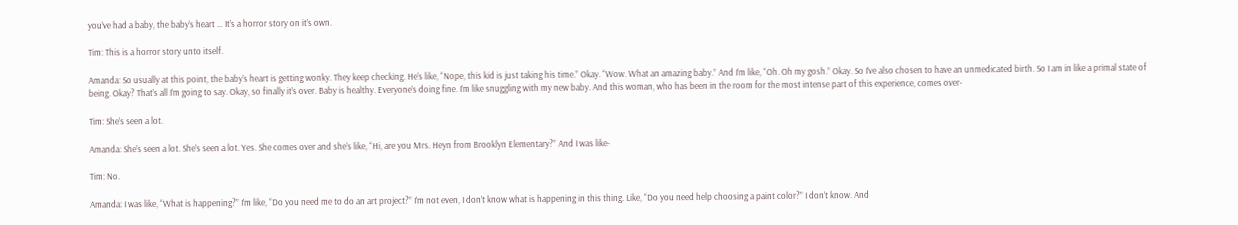you’ve had a baby, the baby’s heart … It’s a horror story on it’s own.

Tim: This is a horror story unto itself.

Amanda: So usually at this point, the baby’s heart is getting wonky. They keep checking. He’s like, “Nope, this kid is just taking his time.” Okay. “Wow. What an amazing baby.” And I’m like, “Oh. Oh my gosh.” Okay. So I’ve also chosen to have an unmedicated birth. So I am in like a primal state of being. Okay? That’s all I’m going to say. Okay, so finally it’s over. Baby is healthy. Everyone’s doing fine. I’m like snuggling with my new baby. And this woman, who has been in the room for the most intense part of this experience, comes over-

Tim: She’s seen a lot.

Amanda: She’s seen a lot. She’s seen a lot. Yes. She comes over and she’s like, “Hi, are you Mrs. Heyn from Brooklyn Elementary?” And I was like-

Tim: No.

Amanda: I was like, “What is happening?” I’m like, “Do you need me to do an art project?” I’m not even, I don’t know what is happening in this thing. Like, “Do you need help choosing a paint color?” I don’t know. And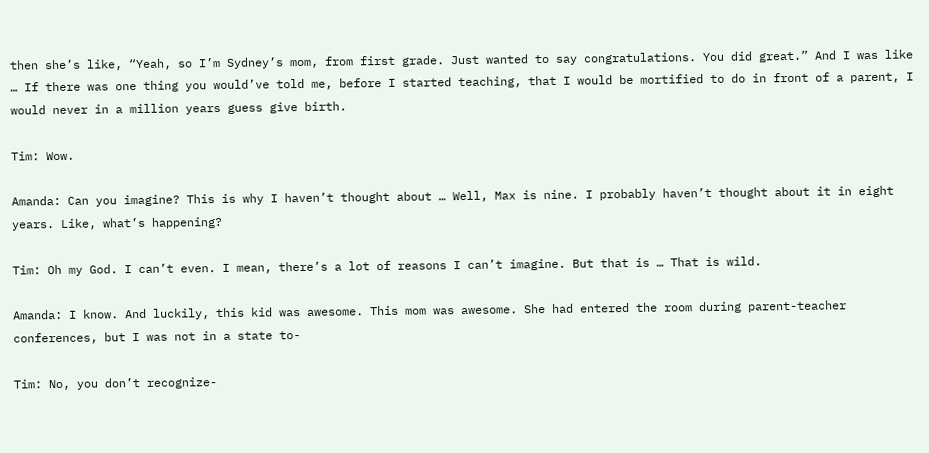then she’s like, “Yeah, so I’m Sydney’s mom, from first grade. Just wanted to say congratulations. You did great.” And I was like … If there was one thing you would’ve told me, before I started teaching, that I would be mortified to do in front of a parent, I would never in a million years guess give birth.

Tim: Wow.

Amanda: Can you imagine? This is why I haven’t thought about … Well, Max is nine. I probably haven’t thought about it in eight years. Like, what’s happening?

Tim: Oh my God. I can’t even. I mean, there’s a lot of reasons I can’t imagine. But that is … That is wild.

Amanda: I know. And luckily, this kid was awesome. This mom was awesome. She had entered the room during parent-teacher conferences, but I was not in a state to-

Tim: No, you don’t recognize-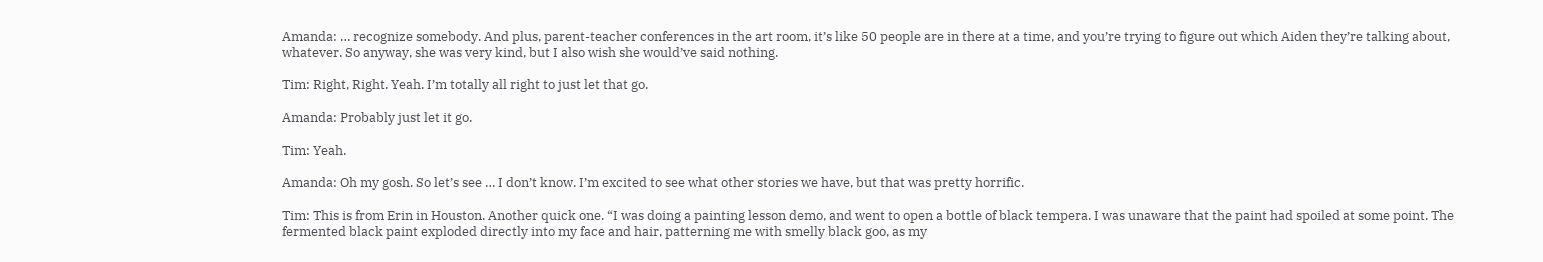Amanda: … recognize somebody. And plus, parent-teacher conferences in the art room, it’s like 50 people are in there at a time, and you’re trying to figure out which Aiden they’re talking about, whatever. So anyway, she was very kind, but I also wish she would’ve said nothing.

Tim: Right, Right. Yeah. I’m totally all right to just let that go.

Amanda: Probably just let it go.

Tim: Yeah.

Amanda: Oh my gosh. So let’s see … I don’t know. I’m excited to see what other stories we have, but that was pretty horrific.

Tim: This is from Erin in Houston. Another quick one. “I was doing a painting lesson demo, and went to open a bottle of black tempera. I was unaware that the paint had spoiled at some point. The fermented black paint exploded directly into my face and hair, patterning me with smelly black goo, as my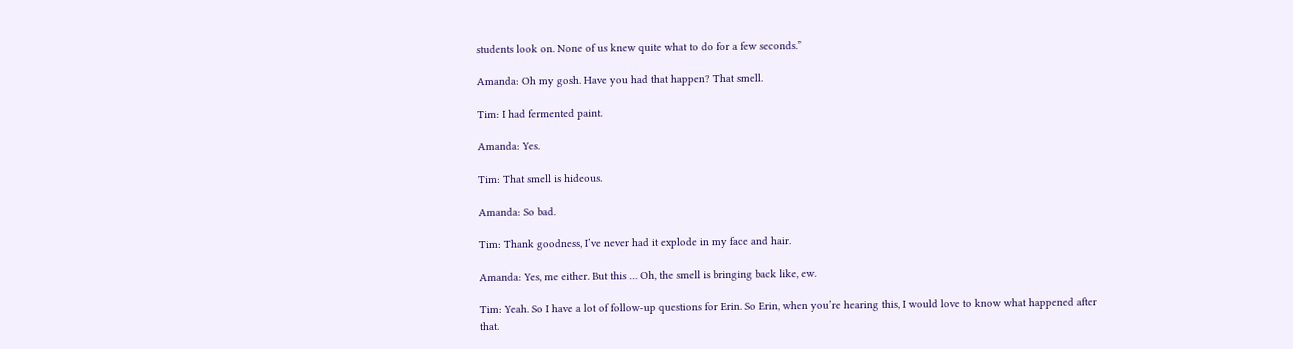students look on. None of us knew quite what to do for a few seconds.”

Amanda: Oh my gosh. Have you had that happen? That smell.

Tim: I had fermented paint.

Amanda: Yes.

Tim: That smell is hideous.

Amanda: So bad.

Tim: Thank goodness, I’ve never had it explode in my face and hair.

Amanda: Yes, me either. But this … Oh, the smell is bringing back like, ew.

Tim: Yeah. So I have a lot of follow-up questions for Erin. So Erin, when you’re hearing this, I would love to know what happened after that.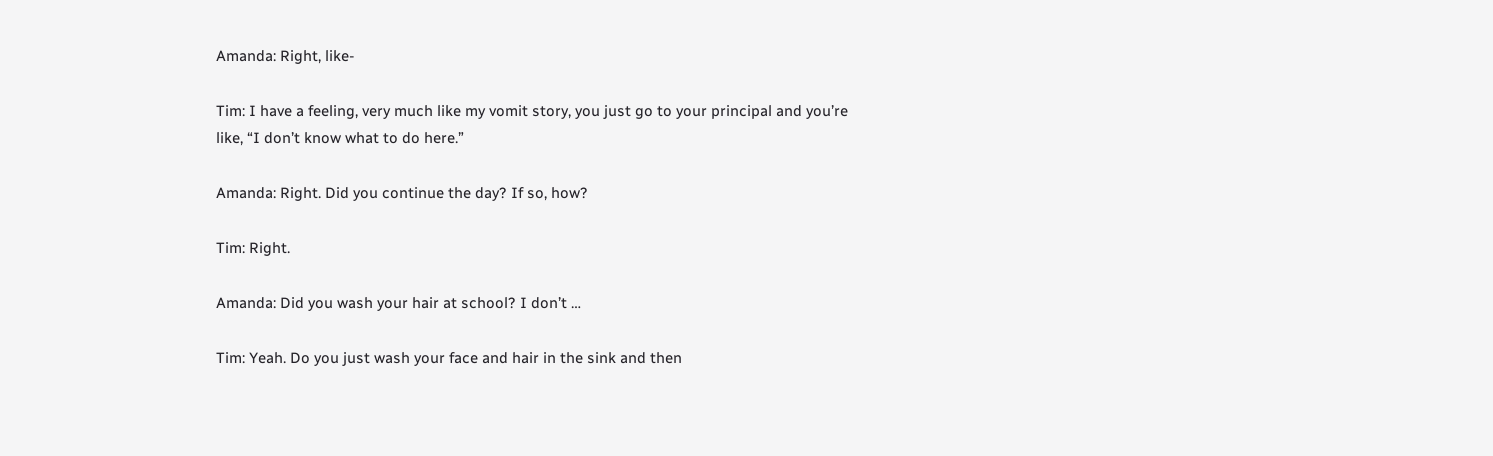Amanda: Right, like-

Tim: I have a feeling, very much like my vomit story, you just go to your principal and you’re like, “I don’t know what to do here.”

Amanda: Right. Did you continue the day? If so, how?

Tim: Right.

Amanda: Did you wash your hair at school? I don’t …

Tim: Yeah. Do you just wash your face and hair in the sink and then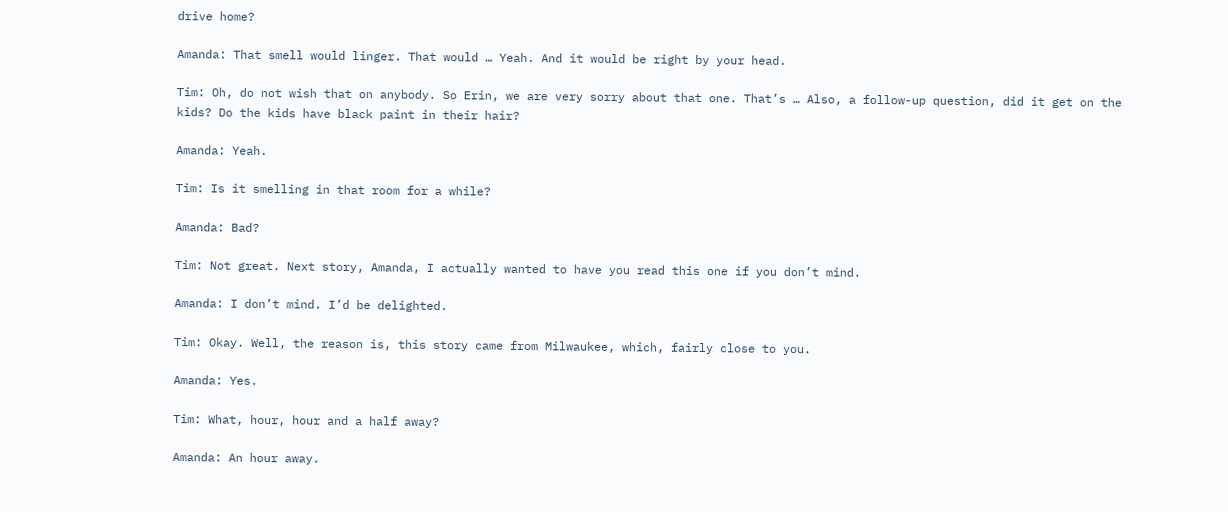drive home?

Amanda: That smell would linger. That would … Yeah. And it would be right by your head.

Tim: Oh, do not wish that on anybody. So Erin, we are very sorry about that one. That’s … Also, a follow-up question, did it get on the kids? Do the kids have black paint in their hair?

Amanda: Yeah.

Tim: Is it smelling in that room for a while?

Amanda: Bad?

Tim: Not great. Next story, Amanda, I actually wanted to have you read this one if you don’t mind.

Amanda: I don’t mind. I’d be delighted.

Tim: Okay. Well, the reason is, this story came from Milwaukee, which, fairly close to you.

Amanda: Yes.

Tim: What, hour, hour and a half away?

Amanda: An hour away.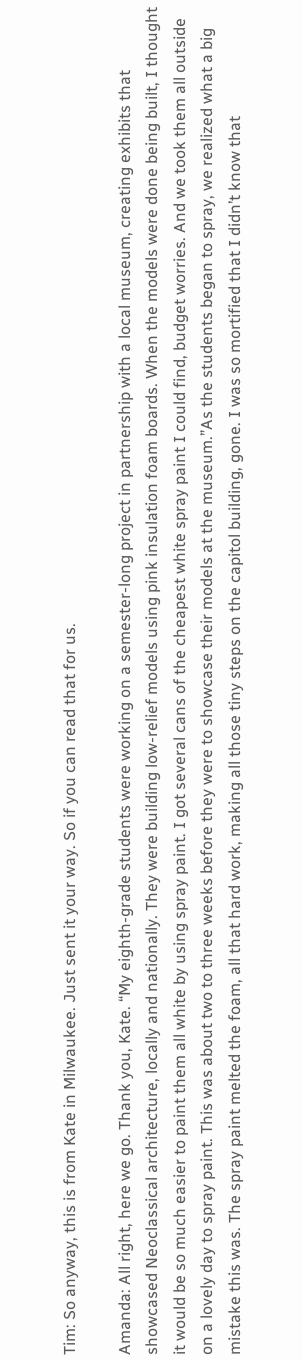Tim: So anyway, this is from Kate in Milwaukee. Just sent it your way. So if you can read that for us.

Amanda: All right, here we go. Thank you, Kate. “My eighth-grade students were working on a semester-long project in partnership with a local museum, creating exhibits that showcased Neoclassical architecture, locally and nationally. They were building low-relief models using pink insulation foam boards. When the models were done being built, I thought it would be so much easier to paint them all white by using spray paint. I got several cans of the cheapest white spray paint I could find, budget worries. And we took them all outside on a lovely day to spray paint. This was about two to three weeks before they were to showcase their models at the museum.”As the students began to spray, we realized what a big mistake this was. The spray paint melted the foam, all that hard work, making all those tiny steps on the capitol building, gone. I was so mortified that I didn’t know that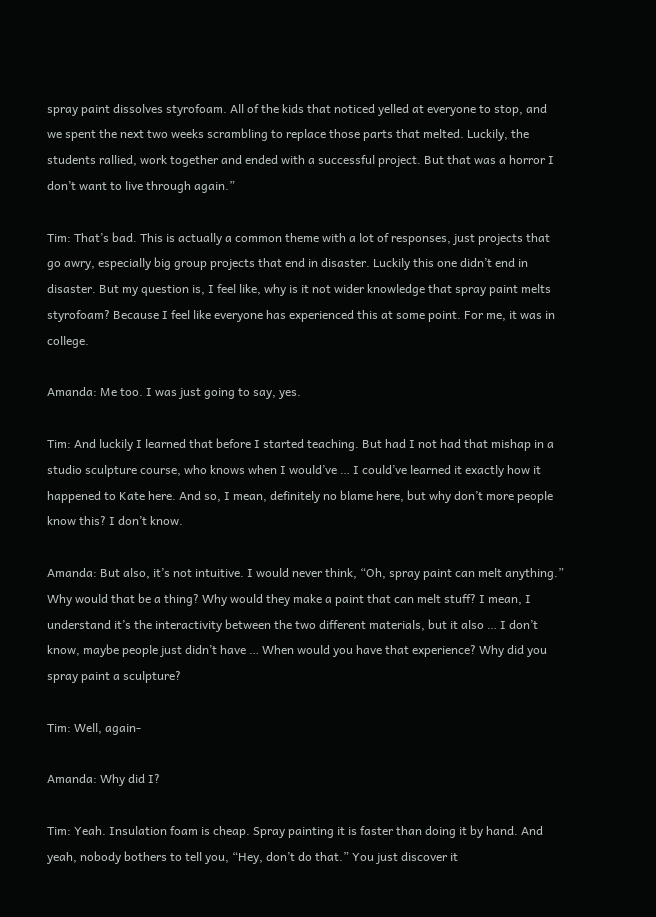spray paint dissolves styrofoam. All of the kids that noticed yelled at everyone to stop, and we spent the next two weeks scrambling to replace those parts that melted. Luckily, the students rallied, work together and ended with a successful project. But that was a horror I don’t want to live through again.”

Tim: That’s bad. This is actually a common theme with a lot of responses, just projects that go awry, especially big group projects that end in disaster. Luckily this one didn’t end in disaster. But my question is, I feel like, why is it not wider knowledge that spray paint melts styrofoam? Because I feel like everyone has experienced this at some point. For me, it was in college.

Amanda: Me too. I was just going to say, yes.

Tim: And luckily I learned that before I started teaching. But had I not had that mishap in a studio sculpture course, who knows when I would’ve … I could’ve learned it exactly how it happened to Kate here. And so, I mean, definitely no blame here, but why don’t more people know this? I don’t know.

Amanda: But also, it’s not intuitive. I would never think, “Oh, spray paint can melt anything.” Why would that be a thing? Why would they make a paint that can melt stuff? I mean, I understand it’s the interactivity between the two different materials, but it also … I don’t know, maybe people just didn’t have … When would you have that experience? Why did you spray paint a sculpture?

Tim: Well, again-

Amanda: Why did I?

Tim: Yeah. Insulation foam is cheap. Spray painting it is faster than doing it by hand. And yeah, nobody bothers to tell you, “Hey, don’t do that.” You just discover it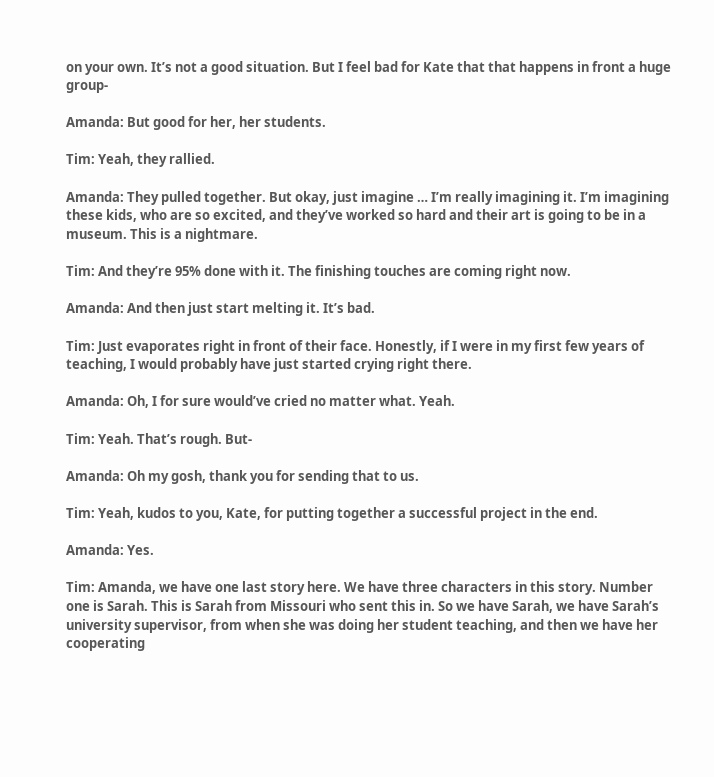on your own. It’s not a good situation. But I feel bad for Kate that that happens in front a huge group-

Amanda: But good for her, her students.

Tim: Yeah, they rallied.

Amanda: They pulled together. But okay, just imagine … I’m really imagining it. I’m imagining these kids, who are so excited, and they’ve worked so hard and their art is going to be in a museum. This is a nightmare.

Tim: And they’re 95% done with it. The finishing touches are coming right now.

Amanda: And then just start melting it. It’s bad.

Tim: Just evaporates right in front of their face. Honestly, if I were in my first few years of teaching, I would probably have just started crying right there.

Amanda: Oh, I for sure would’ve cried no matter what. Yeah.

Tim: Yeah. That’s rough. But-

Amanda: Oh my gosh, thank you for sending that to us.

Tim: Yeah, kudos to you, Kate, for putting together a successful project in the end.

Amanda: Yes.

Tim: Amanda, we have one last story here. We have three characters in this story. Number one is Sarah. This is Sarah from Missouri who sent this in. So we have Sarah, we have Sarah’s university supervisor, from when she was doing her student teaching, and then we have her cooperating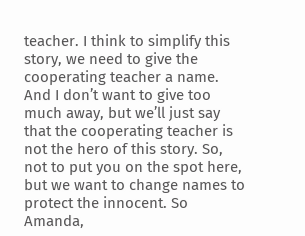teacher. I think to simplify this story, we need to give the cooperating teacher a name. And I don’t want to give too much away, but we’ll just say that the cooperating teacher is not the hero of this story. So, not to put you on the spot here, but we want to change names to protect the innocent. So Amanda,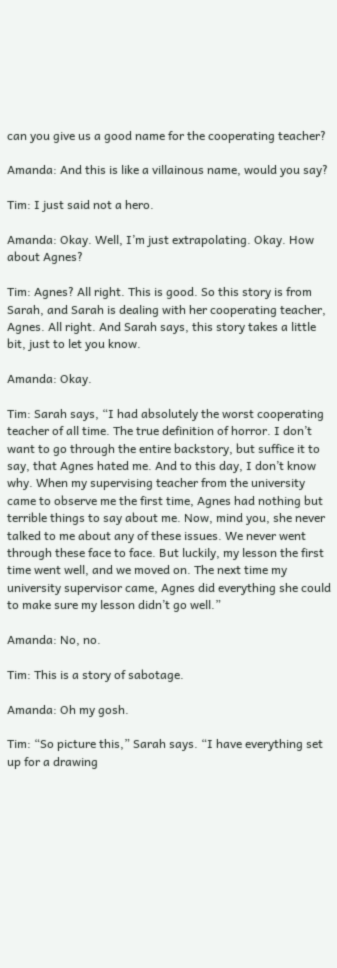can you give us a good name for the cooperating teacher?

Amanda: And this is like a villainous name, would you say?

Tim: I just said not a hero.

Amanda: Okay. Well, I’m just extrapolating. Okay. How about Agnes?

Tim: Agnes? All right. This is good. So this story is from Sarah, and Sarah is dealing with her cooperating teacher, Agnes. All right. And Sarah says, this story takes a little bit, just to let you know.

Amanda: Okay.

Tim: Sarah says, “I had absolutely the worst cooperating teacher of all time. The true definition of horror. I don’t want to go through the entire backstory, but suffice it to say, that Agnes hated me. And to this day, I don’t know why. When my supervising teacher from the university came to observe me the first time, Agnes had nothing but terrible things to say about me. Now, mind you, she never talked to me about any of these issues. We never went through these face to face. But luckily, my lesson the first time went well, and we moved on. The next time my university supervisor came, Agnes did everything she could to make sure my lesson didn’t go well.”

Amanda: No, no.

Tim: This is a story of sabotage.

Amanda: Oh my gosh.

Tim: “So picture this,” Sarah says. “I have everything set up for a drawing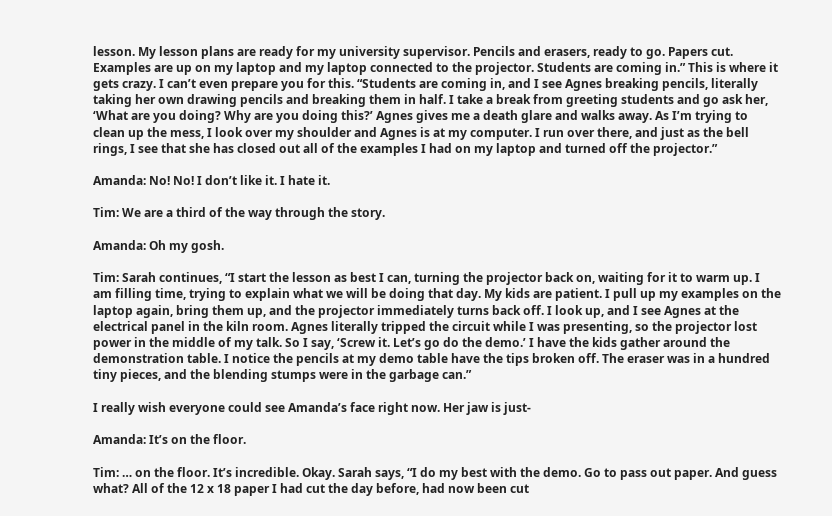lesson. My lesson plans are ready for my university supervisor. Pencils and erasers, ready to go. Papers cut. Examples are up on my laptop and my laptop connected to the projector. Students are coming in.” This is where it gets crazy. I can’t even prepare you for this. “Students are coming in, and I see Agnes breaking pencils, literally taking her own drawing pencils and breaking them in half. I take a break from greeting students and go ask her, ‘What are you doing? Why are you doing this?’ Agnes gives me a death glare and walks away. As I’m trying to clean up the mess, I look over my shoulder and Agnes is at my computer. I run over there, and just as the bell rings, I see that she has closed out all of the examples I had on my laptop and turned off the projector.”

Amanda: No! No! I don’t like it. I hate it.

Tim: We are a third of the way through the story.

Amanda: Oh my gosh.

Tim: Sarah continues, “I start the lesson as best I can, turning the projector back on, waiting for it to warm up. I am filling time, trying to explain what we will be doing that day. My kids are patient. I pull up my examples on the laptop again, bring them up, and the projector immediately turns back off. I look up, and I see Agnes at the electrical panel in the kiln room. Agnes literally tripped the circuit while I was presenting, so the projector lost power in the middle of my talk. So I say, ‘Screw it. Let’s go do the demo.’ I have the kids gather around the demonstration table. I notice the pencils at my demo table have the tips broken off. The eraser was in a hundred tiny pieces, and the blending stumps were in the garbage can.”

I really wish everyone could see Amanda’s face right now. Her jaw is just-

Amanda: It’s on the floor.

Tim: … on the floor. It’s incredible. Okay. Sarah says, “I do my best with the demo. Go to pass out paper. And guess what? All of the 12 x 18 paper I had cut the day before, had now been cut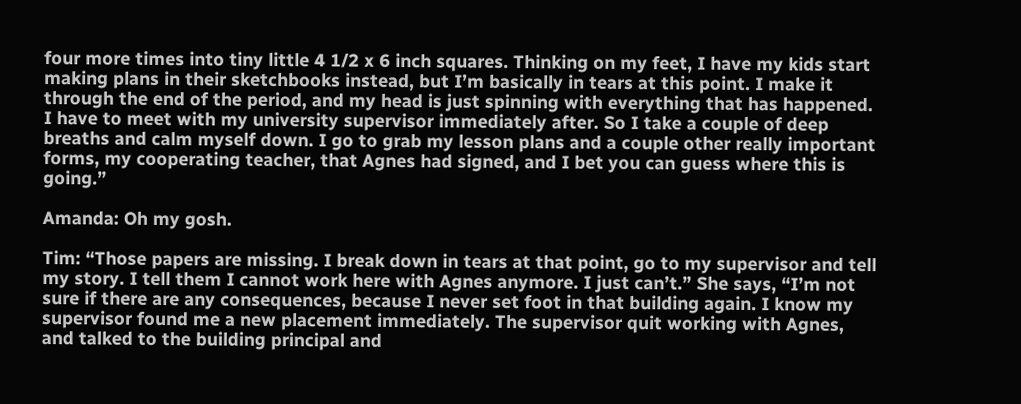four more times into tiny little 4 1/2 x 6 inch squares. Thinking on my feet, I have my kids start making plans in their sketchbooks instead, but I’m basically in tears at this point. I make it through the end of the period, and my head is just spinning with everything that has happened. I have to meet with my university supervisor immediately after. So I take a couple of deep breaths and calm myself down. I go to grab my lesson plans and a couple other really important forms, my cooperating teacher, that Agnes had signed, and I bet you can guess where this is going.”

Amanda: Oh my gosh.

Tim: “Those papers are missing. I break down in tears at that point, go to my supervisor and tell my story. I tell them I cannot work here with Agnes anymore. I just can’t.” She says, “I’m not sure if there are any consequences, because I never set foot in that building again. I know my supervisor found me a new placement immediately. The supervisor quit working with Agnes, and talked to the building principal and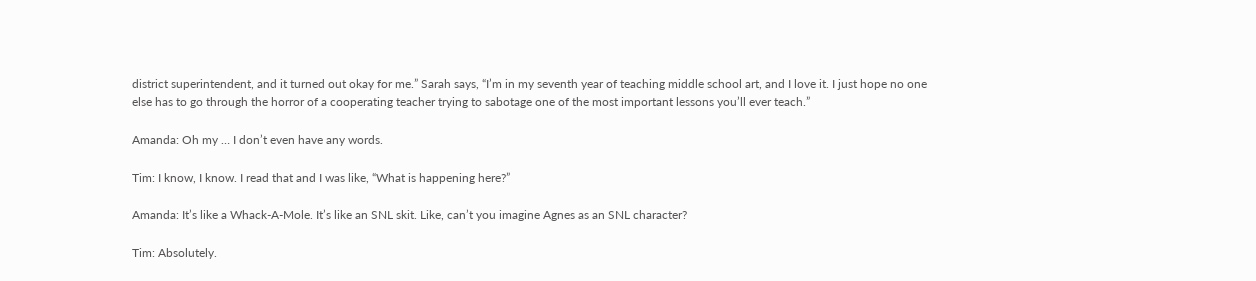district superintendent, and it turned out okay for me.” Sarah says, “I’m in my seventh year of teaching middle school art, and I love it. I just hope no one else has to go through the horror of a cooperating teacher trying to sabotage one of the most important lessons you’ll ever teach.”

Amanda: Oh my … I don’t even have any words.

Tim: I know, I know. I read that and I was like, “What is happening here?”

Amanda: It’s like a Whack-A-Mole. It’s like an SNL skit. Like, can’t you imagine Agnes as an SNL character?

Tim: Absolutely.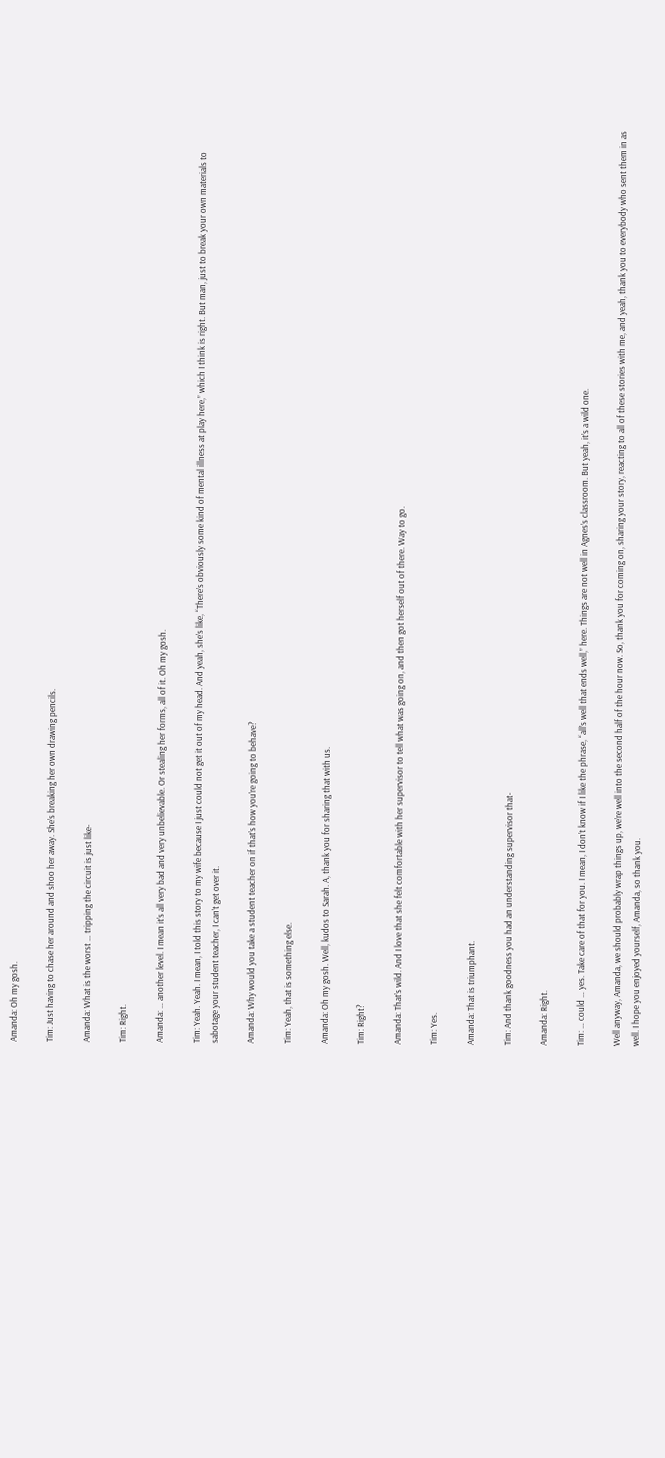Amanda: Oh my gosh.

Tim: Just having to chase her around and shoo her away. She’s breaking her own drawing pencils.

Amanda: What is the worst … tripping the circuit is just like-

Tim: Right.

Amanda: … another level. I mean it’s all very bad and very unbelievable. Or stealing her forms, all of it. Oh my gosh.

Tim: Yeah. Yeah. I mean, I told this story to my wife because I just could not get it out of my head. And yeah, she’s like, “There’s obviously some kind of mental illness at play here,” which I think is right. But man, just to break your own materials to sabotage your student teacher, I can’t get over it.

Amanda: Why would you take a student teacher on if that’s how you’re going to behave?

Tim: Yeah, that is something else.

Amanda: Oh my gosh. Well, kudos to Sarah. A, thank you for sharing that with us.

Tim: Right?

Amanda: That’s wild. And I love that she felt comfortable with her supervisor to tell what was going on, and then got herself out of there. Way to go.

Tim: Yes.

Amanda: That is triumphant.

Tim: And thank goodness you had an understanding supervisor that-

Amanda: Right.

Tim: … could … yes. Take care of that for you. I mean, I don’t know if I like the phrase, “all’s well that ends well,” here. Things are not well in Agnes’s classroom. But yeah, it’s a wild one.

Well anyway, Amanda, we should probably wrap things up, we’re well into the second half of the hour now. So, thank you for coming on, sharing your story, reacting to all of these stories with me, and yeah, thank you to everybody who sent them in as well. I hope you enjoyed yourself, Amanda, so thank you.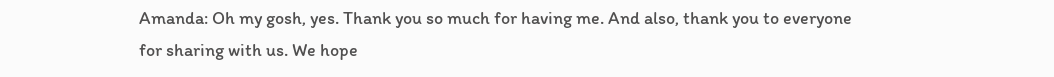Amanda: Oh my gosh, yes. Thank you so much for having me. And also, thank you to everyone for sharing with us. We hope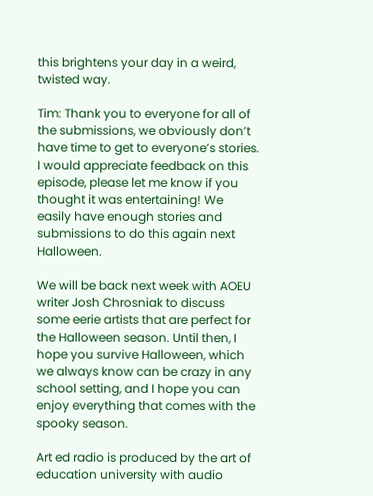this brightens your day in a weird, twisted way.

Tim: Thank you to everyone for all of the submissions, we obviously don’t have time to get to everyone’s stories. I would appreciate feedback on this episode, please let me know if you thought it was entertaining! We easily have enough stories and submissions to do this again next Halloween.

We will be back next week with AOEU writer Josh Chrosniak to discuss some eerie artists that are perfect for the Halloween season. Until then, I hope you survive Halloween, which we always know can be crazy in any school setting, and I hope you can enjoy everything that comes with the spooky season.

Art ed radio is produced by the art of education university with audio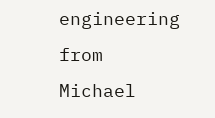engineering from Michael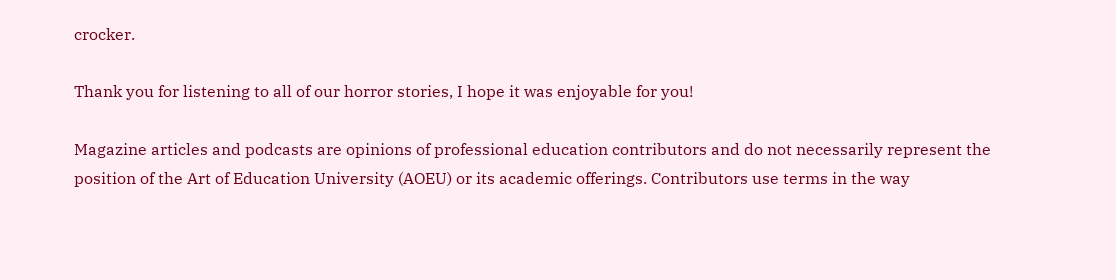crocker.

Thank you for listening to all of our horror stories, I hope it was enjoyable for you!

Magazine articles and podcasts are opinions of professional education contributors and do not necessarily represent the position of the Art of Education University (AOEU) or its academic offerings. Contributors use terms in the way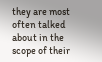they are most often talked about in the scope of their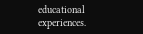educational experiences.